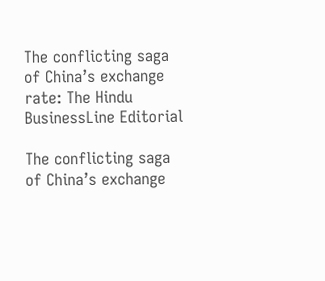The conflicting saga of China’s exchange rate: The Hindu BusinessLine Editorial

The conflicting saga of China’s exchange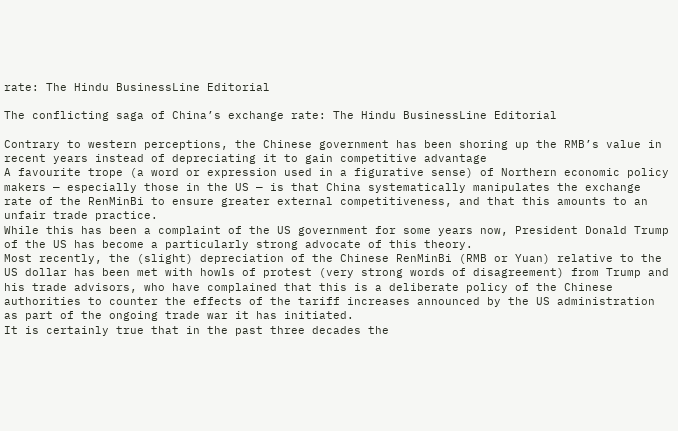rate: The Hindu BusinessLine Editorial

The conflicting saga of China’s exchange rate: The Hindu BusinessLine Editorial

Contrary to western perceptions, the Chinese government has been shoring up the RMB’s value in recent years instead of depreciating it to gain competitive advantage
A favourite trope (a word or expression used in a figurative sense) of Northern economic policy makers — especially those in the US — is that China systematically manipulates the exchange rate of the RenMinBi to ensure greater external competitiveness, and that this amounts to an unfair trade practice.
While this has been a complaint of the US government for some years now, President Donald Trump of the US has become a particularly strong advocate of this theory.
Most recently, the (slight) depreciation of the Chinese RenMinBi (RMB or Yuan) relative to the US dollar has been met with howls of protest (very strong words of disagreement) from Trump and his trade advisors, who have complained that this is a deliberate policy of the Chinese authorities to counter the effects of the tariff increases announced by the US administration as part of the ongoing trade war it has initiated.
It is certainly true that in the past three decades the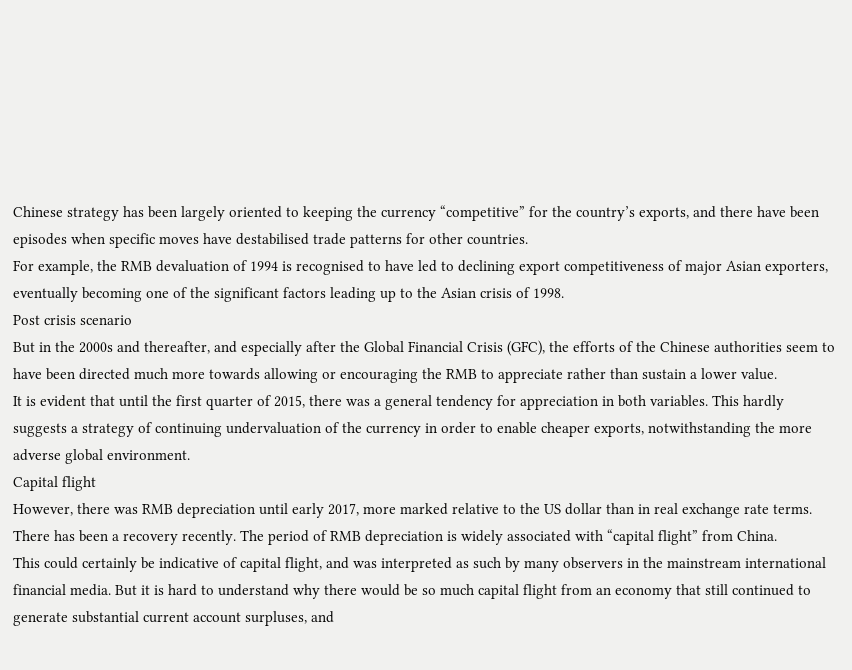Chinese strategy has been largely oriented to keeping the currency “competitive” for the country’s exports, and there have been episodes when specific moves have destabilised trade patterns for other countries.
For example, the RMB devaluation of 1994 is recognised to have led to declining export competitiveness of major Asian exporters, eventually becoming one of the significant factors leading up to the Asian crisis of 1998.
Post crisis scenario
But in the 2000s and thereafter, and especially after the Global Financial Crisis (GFC), the efforts of the Chinese authorities seem to have been directed much more towards allowing or encouraging the RMB to appreciate rather than sustain a lower value.
It is evident that until the first quarter of 2015, there was a general tendency for appreciation in both variables. This hardly suggests a strategy of continuing undervaluation of the currency in order to enable cheaper exports, notwithstanding the more adverse global environment.
Capital flight
However, there was RMB depreciation until early 2017, more marked relative to the US dollar than in real exchange rate terms. There has been a recovery recently. The period of RMB depreciation is widely associated with “capital flight” from China.
This could certainly be indicative of capital flight, and was interpreted as such by many observers in the mainstream international financial media. But it is hard to understand why there would be so much capital flight from an economy that still continued to generate substantial current account surpluses, and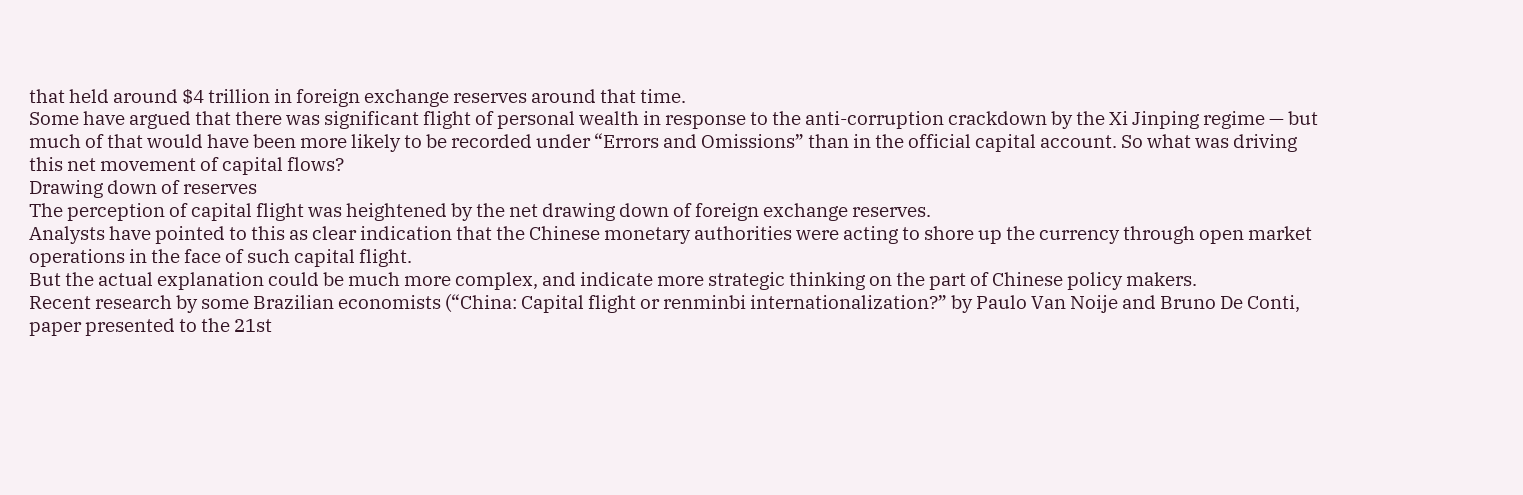that held around $4 trillion in foreign exchange reserves around that time.
Some have argued that there was significant flight of personal wealth in response to the anti-corruption crackdown by the Xi Jinping regime — but much of that would have been more likely to be recorded under “Errors and Omissions” than in the official capital account. So what was driving this net movement of capital flows?
Drawing down of reserves
The perception of capital flight was heightened by the net drawing down of foreign exchange reserves.
Analysts have pointed to this as clear indication that the Chinese monetary authorities were acting to shore up the currency through open market operations in the face of such capital flight.
But the actual explanation could be much more complex, and indicate more strategic thinking on the part of Chinese policy makers.
Recent research by some Brazilian economists (“China: Capital flight or renminbi internationalization?” by Paulo Van Noije and Bruno De Conti, paper presented to the 21st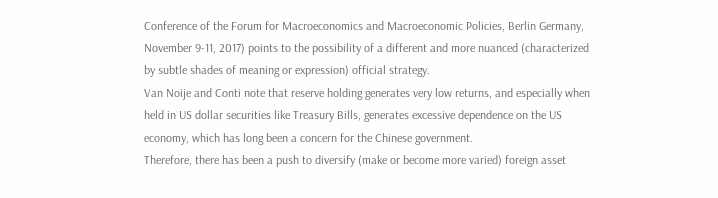Conference of the Forum for Macroeconomics and Macroeconomic Policies, Berlin Germany, November 9-11, 2017) points to the possibility of a different and more nuanced (characterized by subtle shades of meaning or expression) official strategy.
Van Noije and Conti note that reserve holding generates very low returns, and especially when held in US dollar securities like Treasury Bills, generates excessive dependence on the US economy, which has long been a concern for the Chinese government.
Therefore, there has been a push to diversify (make or become more varied) foreign asset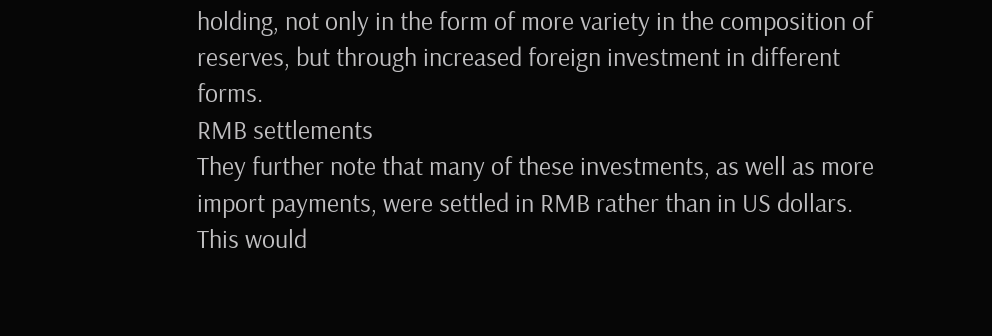holding, not only in the form of more variety in the composition of reserves, but through increased foreign investment in different forms.
RMB settlements
They further note that many of these investments, as well as more import payments, were settled in RMB rather than in US dollars. This would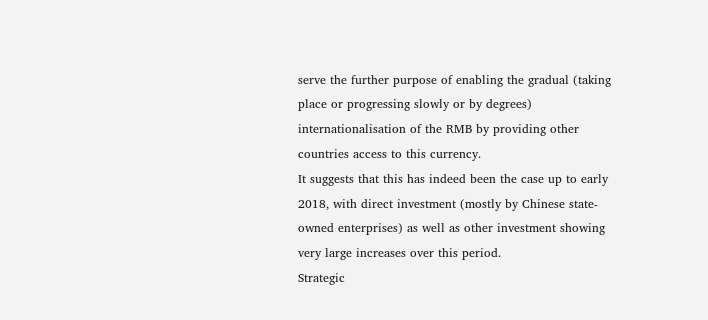serve the further purpose of enabling the gradual (taking place or progressing slowly or by degrees) internationalisation of the RMB by providing other countries access to this currency.
It suggests that this has indeed been the case up to early 2018, with direct investment (mostly by Chinese state-owned enterprises) as well as other investment showing very large increases over this period.
Strategic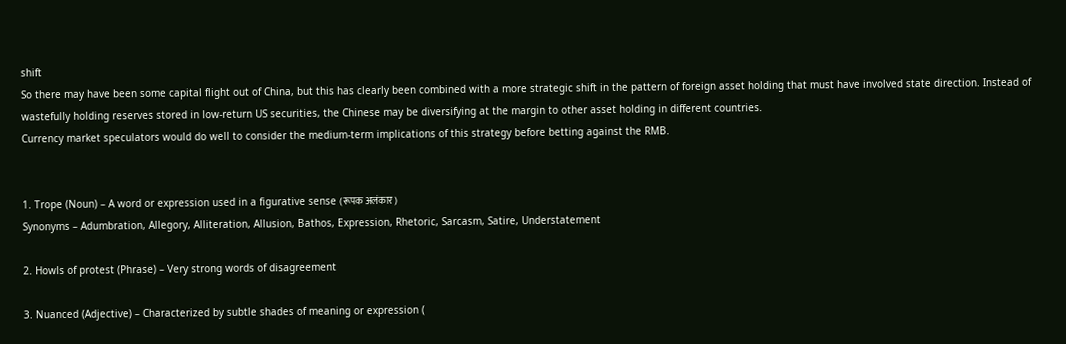shift
So there may have been some capital flight out of China, but this has clearly been combined with a more strategic shift in the pattern of foreign asset holding that must have involved state direction. Instead of wastefully holding reserves stored in low-return US securities, the Chinese may be diversifying at the margin to other asset holding in different countries.
Currency market speculators would do well to consider the medium-term implications of this strategy before betting against the RMB.


1. Trope (Noun) – A word or expression used in a figurative sense (रूपक अलंकार)
Synonyms – Adumbration, Allegory, Alliteration, Allusion, Bathos, Expression, Rhetoric, Sarcasm, Satire, Understatement

2. Howls of protest (Phrase) – Very strong words of disagreement

3. Nuanced (Adjective) – Characterized by subtle shades of meaning or expression (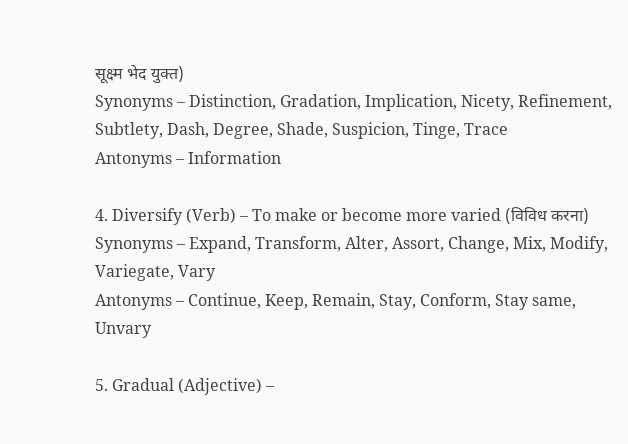सूक्ष्म भेद युक्त)
Synonyms – Distinction, Gradation, Implication, Nicety, Refinement, Subtlety, Dash, Degree, Shade, Suspicion, Tinge, Trace
Antonyms – Information

4. Diversify (Verb) – To make or become more varied (विविध करना)
Synonyms – Expand, Transform, Alter, Assort, Change, Mix, Modify, Variegate, Vary
Antonyms – Continue, Keep, Remain, Stay, Conform, Stay same, Unvary

5. Gradual (Adjective) –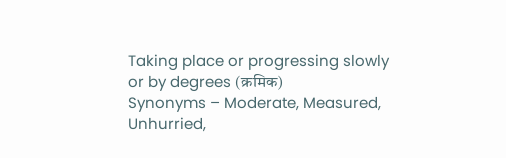Taking place or progressing slowly or by degrees (क्रमिक)
Synonyms – Moderate, Measured, Unhurried,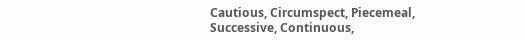Cautious, Circumspect, Piecemeal, Successive, Continuous,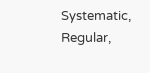Systematic, Regular,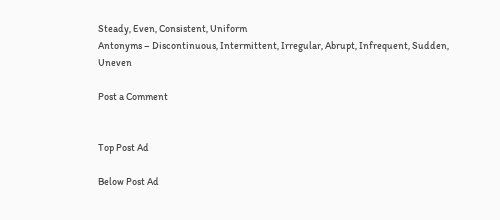Steady, Even, Consistent, Uniform
Antonyms – Discontinuous, Intermittent, Irregular, Abrupt, Infrequent, Sudden, Uneven

Post a Comment


Top Post Ad

Below Post Ad